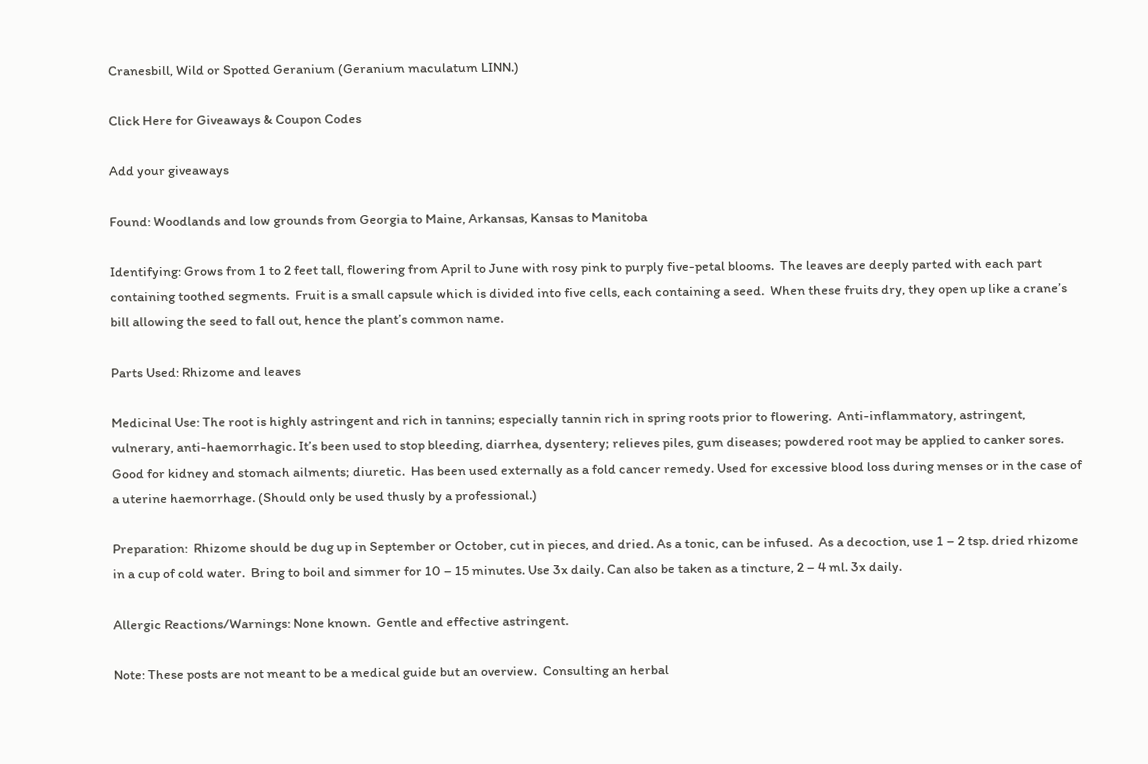Cranesbill, Wild or Spotted Geranium (Geranium maculatum LINN.)

Click Here for Giveaways & Coupon Codes

Add your giveaways

Found: Woodlands and low grounds from Georgia to Maine, Arkansas, Kansas to Manitoba

Identifying: Grows from 1 to 2 feet tall, flowering from April to June with rosy pink to purply five-petal blooms.  The leaves are deeply parted with each part containing toothed segments.  Fruit is a small capsule which is divided into five cells, each containing a seed.  When these fruits dry, they open up like a crane’s bill allowing the seed to fall out, hence the plant’s common name.

Parts Used: Rhizome and leaves

Medicinal Use: The root is highly astringent and rich in tannins; especially tannin rich in spring roots prior to flowering.  Anti-inflammatory, astringent, vulnerary, anti-haemorrhagic. It’s been used to stop bleeding, diarrhea, dysentery; relieves piles, gum diseases; powdered root may be applied to canker sores.  Good for kidney and stomach ailments; diuretic.  Has been used externally as a fold cancer remedy. Used for excessive blood loss during menses or in the case of a uterine haemorrhage. (Should only be used thusly by a professional.)

Preparation:  Rhizome should be dug up in September or October, cut in pieces, and dried. As a tonic, can be infused.  As a decoction, use 1 – 2 tsp. dried rhizome in a cup of cold water.  Bring to boil and simmer for 10 – 15 minutes. Use 3x daily. Can also be taken as a tincture, 2 – 4 ml. 3x daily.

Allergic Reactions/Warnings: None known.  Gentle and effective astringent.

Note: These posts are not meant to be a medical guide but an overview.  Consulting an herbal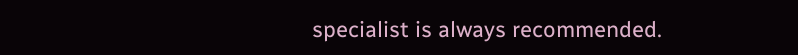specialist is always recommended.